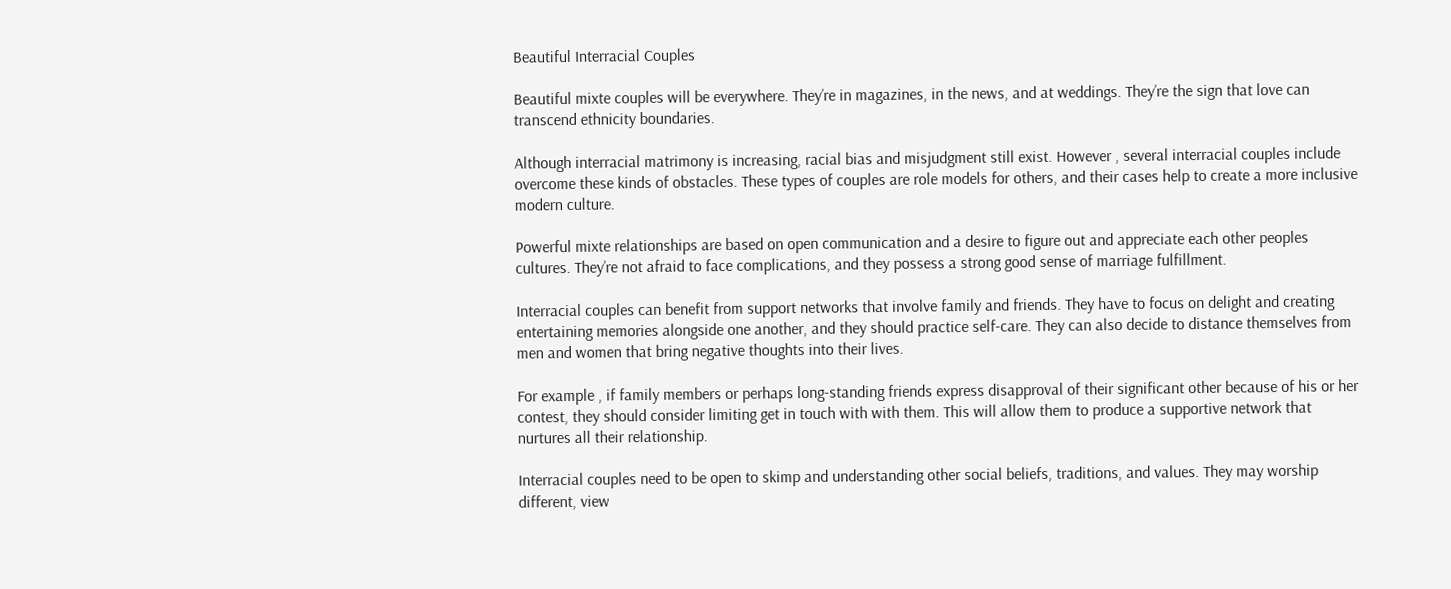Beautiful Interracial Couples

Beautiful mixte couples will be everywhere. They’re in magazines, in the news, and at weddings. They’re the sign that love can transcend ethnicity boundaries.

Although interracial matrimony is increasing, racial bias and misjudgment still exist. However , several interracial couples include overcome these kinds of obstacles. These types of couples are role models for others, and their cases help to create a more inclusive modern culture.

Powerful mixte relationships are based on open communication and a desire to figure out and appreciate each other peoples cultures. They’re not afraid to face complications, and they possess a strong good sense of marriage fulfillment.

Interracial couples can benefit from support networks that involve family and friends. They have to focus on delight and creating entertaining memories alongside one another, and they should practice self-care. They can also decide to distance themselves from men and women that bring negative thoughts into their lives.

For example , if family members or perhaps long-standing friends express disapproval of their significant other because of his or her contest, they should consider limiting get in touch with with them. This will allow them to produce a supportive network that nurtures all their relationship.

Interracial couples need to be open to skimp and understanding other social beliefs, traditions, and values. They may worship different, view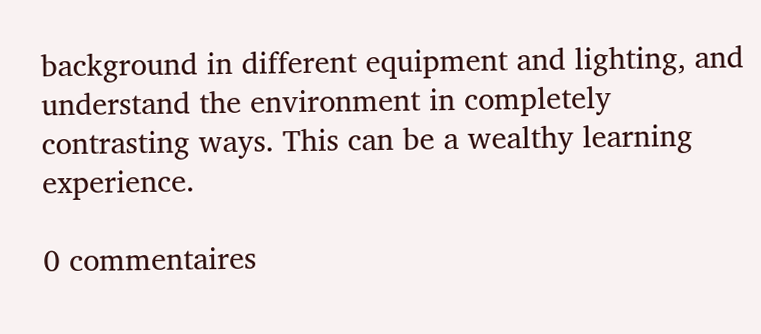background in different equipment and lighting, and understand the environment in completely contrasting ways. This can be a wealthy learning experience.

0 commentaires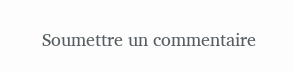Soumettre un commentaire